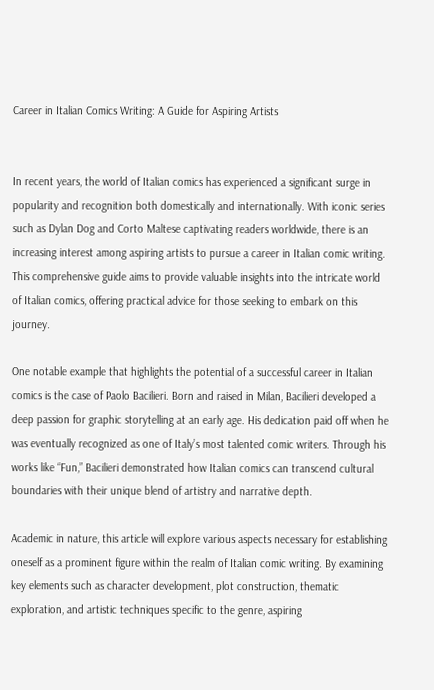Career in Italian Comics Writing: A Guide for Aspiring Artists


In recent years, the world of Italian comics has experienced a significant surge in popularity and recognition both domestically and internationally. With iconic series such as Dylan Dog and Corto Maltese captivating readers worldwide, there is an increasing interest among aspiring artists to pursue a career in Italian comic writing. This comprehensive guide aims to provide valuable insights into the intricate world of Italian comics, offering practical advice for those seeking to embark on this journey.

One notable example that highlights the potential of a successful career in Italian comics is the case of Paolo Bacilieri. Born and raised in Milan, Bacilieri developed a deep passion for graphic storytelling at an early age. His dedication paid off when he was eventually recognized as one of Italy’s most talented comic writers. Through his works like “Fun,” Bacilieri demonstrated how Italian comics can transcend cultural boundaries with their unique blend of artistry and narrative depth.

Academic in nature, this article will explore various aspects necessary for establishing oneself as a prominent figure within the realm of Italian comic writing. By examining key elements such as character development, plot construction, thematic exploration, and artistic techniques specific to the genre, aspiring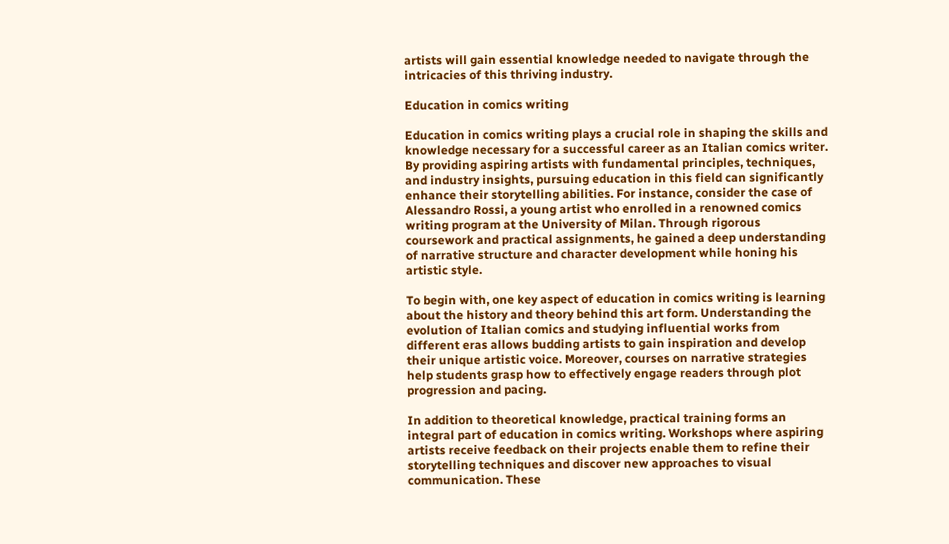artists will gain essential knowledge needed to navigate through the intricacies of this thriving industry.

Education in comics writing

Education in comics writing plays a crucial role in shaping the skills and knowledge necessary for a successful career as an Italian comics writer. By providing aspiring artists with fundamental principles, techniques, and industry insights, pursuing education in this field can significantly enhance their storytelling abilities. For instance, consider the case of Alessandro Rossi, a young artist who enrolled in a renowned comics writing program at the University of Milan. Through rigorous coursework and practical assignments, he gained a deep understanding of narrative structure and character development while honing his artistic style.

To begin with, one key aspect of education in comics writing is learning about the history and theory behind this art form. Understanding the evolution of Italian comics and studying influential works from different eras allows budding artists to gain inspiration and develop their unique artistic voice. Moreover, courses on narrative strategies help students grasp how to effectively engage readers through plot progression and pacing.

In addition to theoretical knowledge, practical training forms an integral part of education in comics writing. Workshops where aspiring artists receive feedback on their projects enable them to refine their storytelling techniques and discover new approaches to visual communication. These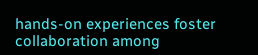hands-on experiences foster collaboration among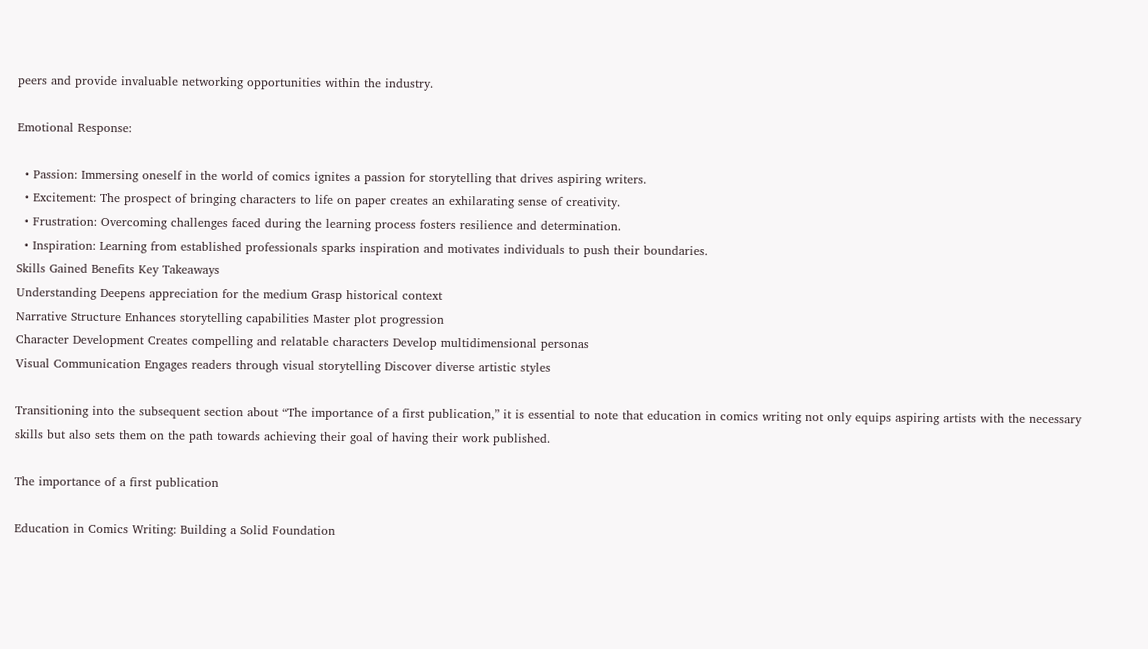peers and provide invaluable networking opportunities within the industry.

Emotional Response:

  • Passion: Immersing oneself in the world of comics ignites a passion for storytelling that drives aspiring writers.
  • Excitement: The prospect of bringing characters to life on paper creates an exhilarating sense of creativity.
  • Frustration: Overcoming challenges faced during the learning process fosters resilience and determination.
  • Inspiration: Learning from established professionals sparks inspiration and motivates individuals to push their boundaries.
Skills Gained Benefits Key Takeaways
Understanding Deepens appreciation for the medium Grasp historical context
Narrative Structure Enhances storytelling capabilities Master plot progression
Character Development Creates compelling and relatable characters Develop multidimensional personas
Visual Communication Engages readers through visual storytelling Discover diverse artistic styles

Transitioning into the subsequent section about “The importance of a first publication,” it is essential to note that education in comics writing not only equips aspiring artists with the necessary skills but also sets them on the path towards achieving their goal of having their work published.

The importance of a first publication

Education in Comics Writing: Building a Solid Foundation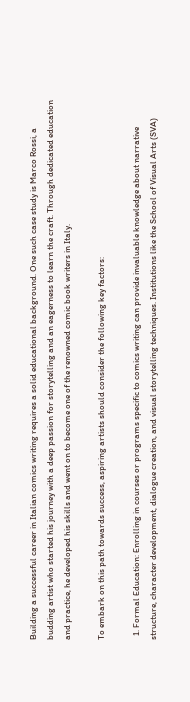Building a successful career in Italian comics writing requires a solid educational background. One such case study is Marco Rossi, a budding artist who started his journey with a deep passion for storytelling and an eagerness to learn the craft. Through dedicated education and practice, he developed his skills and went on to become one of the renowned comic book writers in Italy.

To embark on this path towards success, aspiring artists should consider the following key factors:

  1. Formal Education: Enrolling in courses or programs specific to comics writing can provide invaluable knowledge about narrative structure, character development, dialogue creation, and visual storytelling techniques. Institutions like the School of Visual Arts (SVA)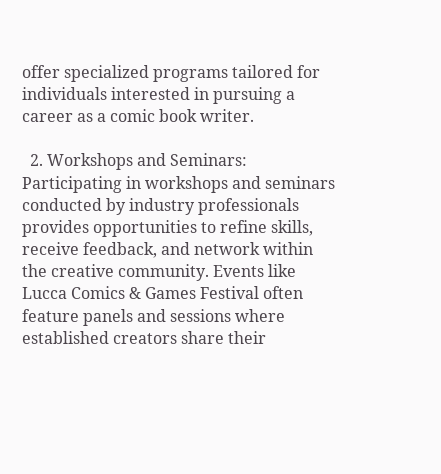offer specialized programs tailored for individuals interested in pursuing a career as a comic book writer.

  2. Workshops and Seminars: Participating in workshops and seminars conducted by industry professionals provides opportunities to refine skills, receive feedback, and network within the creative community. Events like Lucca Comics & Games Festival often feature panels and sessions where established creators share their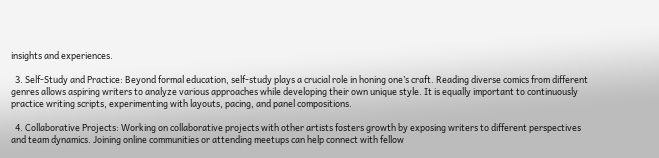insights and experiences.

  3. Self-Study and Practice: Beyond formal education, self-study plays a crucial role in honing one’s craft. Reading diverse comics from different genres allows aspiring writers to analyze various approaches while developing their own unique style. It is equally important to continuously practice writing scripts, experimenting with layouts, pacing, and panel compositions.

  4. Collaborative Projects: Working on collaborative projects with other artists fosters growth by exposing writers to different perspectives and team dynamics. Joining online communities or attending meetups can help connect with fellow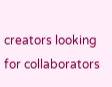creators looking for collaborators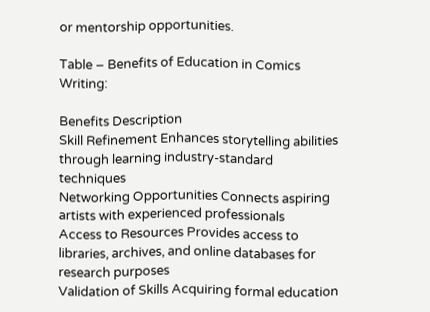or mentorship opportunities.

Table – Benefits of Education in Comics Writing:

Benefits Description
Skill Refinement Enhances storytelling abilities through learning industry-standard techniques
Networking Opportunities Connects aspiring artists with experienced professionals
Access to Resources Provides access to libraries, archives, and online databases for research purposes
Validation of Skills Acquiring formal education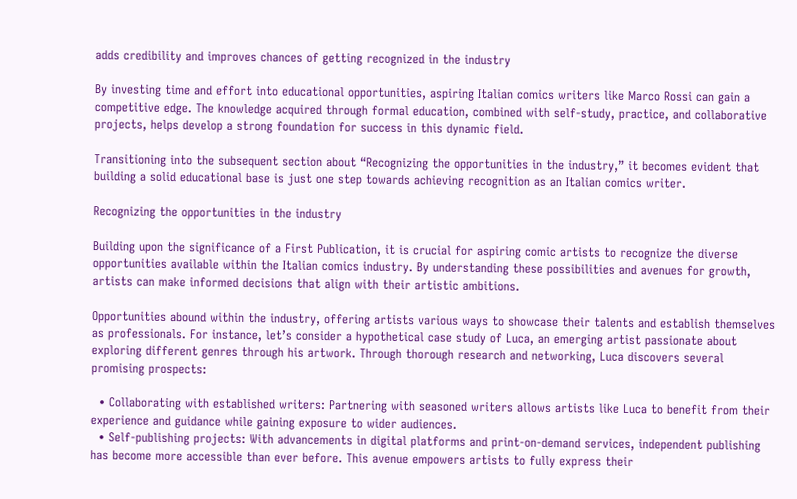adds credibility and improves chances of getting recognized in the industry

By investing time and effort into educational opportunities, aspiring Italian comics writers like Marco Rossi can gain a competitive edge. The knowledge acquired through formal education, combined with self-study, practice, and collaborative projects, helps develop a strong foundation for success in this dynamic field.

Transitioning into the subsequent section about “Recognizing the opportunities in the industry,” it becomes evident that building a solid educational base is just one step towards achieving recognition as an Italian comics writer.

Recognizing the opportunities in the industry

Building upon the significance of a First Publication, it is crucial for aspiring comic artists to recognize the diverse opportunities available within the Italian comics industry. By understanding these possibilities and avenues for growth, artists can make informed decisions that align with their artistic ambitions.

Opportunities abound within the industry, offering artists various ways to showcase their talents and establish themselves as professionals. For instance, let’s consider a hypothetical case study of Luca, an emerging artist passionate about exploring different genres through his artwork. Through thorough research and networking, Luca discovers several promising prospects:

  • Collaborating with established writers: Partnering with seasoned writers allows artists like Luca to benefit from their experience and guidance while gaining exposure to wider audiences.
  • Self-publishing projects: With advancements in digital platforms and print-on-demand services, independent publishing has become more accessible than ever before. This avenue empowers artists to fully express their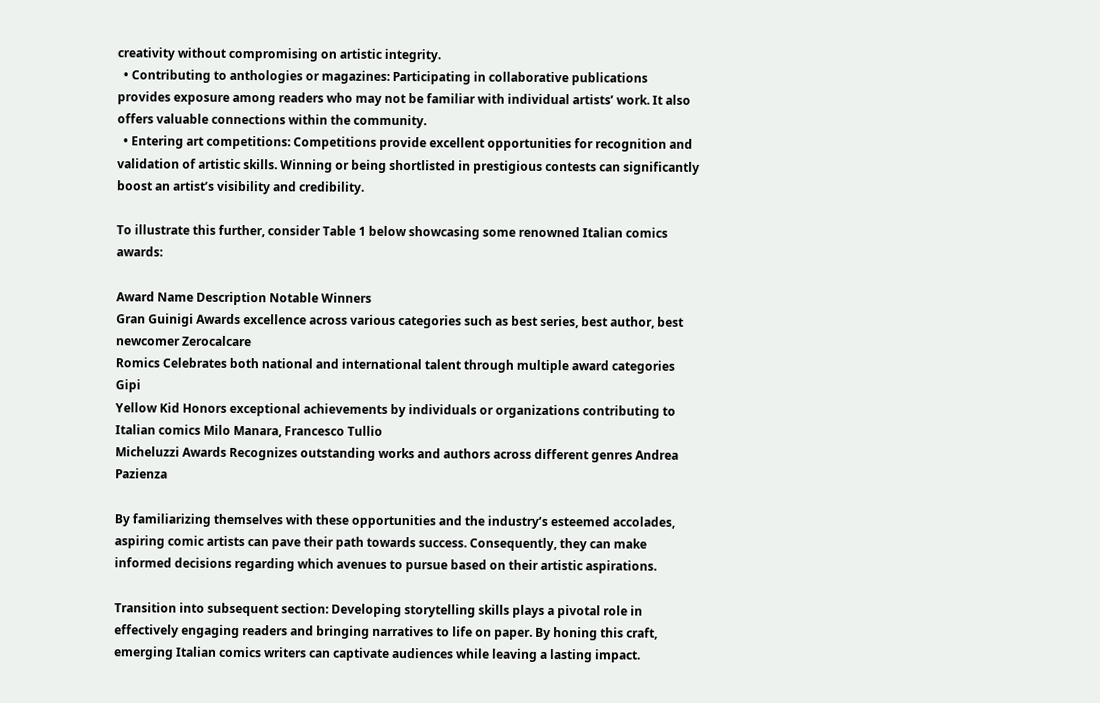creativity without compromising on artistic integrity.
  • Contributing to anthologies or magazines: Participating in collaborative publications provides exposure among readers who may not be familiar with individual artists’ work. It also offers valuable connections within the community.
  • Entering art competitions: Competitions provide excellent opportunities for recognition and validation of artistic skills. Winning or being shortlisted in prestigious contests can significantly boost an artist’s visibility and credibility.

To illustrate this further, consider Table 1 below showcasing some renowned Italian comics awards:

Award Name Description Notable Winners
Gran Guinigi Awards excellence across various categories such as best series, best author, best newcomer Zerocalcare
Romics Celebrates both national and international talent through multiple award categories Gipi
Yellow Kid Honors exceptional achievements by individuals or organizations contributing to Italian comics Milo Manara, Francesco Tullio
Micheluzzi Awards Recognizes outstanding works and authors across different genres Andrea Pazienza

By familiarizing themselves with these opportunities and the industry’s esteemed accolades, aspiring comic artists can pave their path towards success. Consequently, they can make informed decisions regarding which avenues to pursue based on their artistic aspirations.

Transition into subsequent section: Developing storytelling skills plays a pivotal role in effectively engaging readers and bringing narratives to life on paper. By honing this craft, emerging Italian comics writers can captivate audiences while leaving a lasting impact.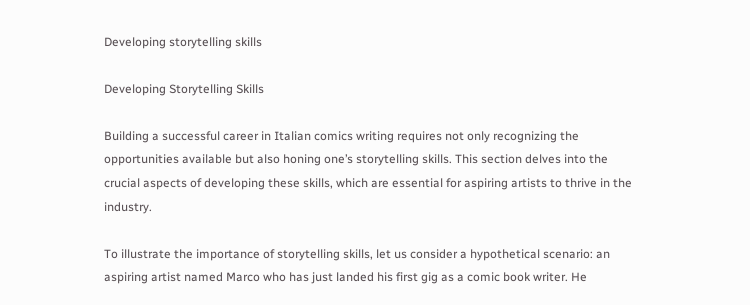Developing storytelling skills

Developing Storytelling Skills

Building a successful career in Italian comics writing requires not only recognizing the opportunities available but also honing one’s storytelling skills. This section delves into the crucial aspects of developing these skills, which are essential for aspiring artists to thrive in the industry.

To illustrate the importance of storytelling skills, let us consider a hypothetical scenario: an aspiring artist named Marco who has just landed his first gig as a comic book writer. He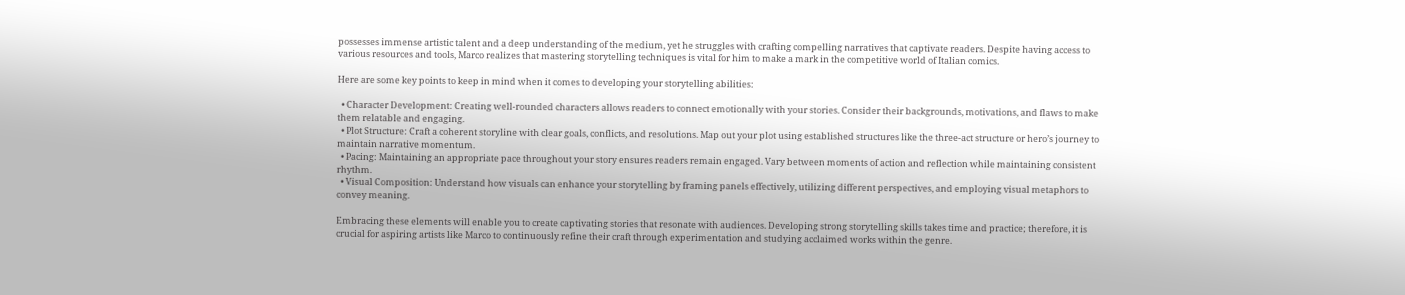possesses immense artistic talent and a deep understanding of the medium, yet he struggles with crafting compelling narratives that captivate readers. Despite having access to various resources and tools, Marco realizes that mastering storytelling techniques is vital for him to make a mark in the competitive world of Italian comics.

Here are some key points to keep in mind when it comes to developing your storytelling abilities:

  • Character Development: Creating well-rounded characters allows readers to connect emotionally with your stories. Consider their backgrounds, motivations, and flaws to make them relatable and engaging.
  • Plot Structure: Craft a coherent storyline with clear goals, conflicts, and resolutions. Map out your plot using established structures like the three-act structure or hero’s journey to maintain narrative momentum.
  • Pacing: Maintaining an appropriate pace throughout your story ensures readers remain engaged. Vary between moments of action and reflection while maintaining consistent rhythm.
  • Visual Composition: Understand how visuals can enhance your storytelling by framing panels effectively, utilizing different perspectives, and employing visual metaphors to convey meaning.

Embracing these elements will enable you to create captivating stories that resonate with audiences. Developing strong storytelling skills takes time and practice; therefore, it is crucial for aspiring artists like Marco to continuously refine their craft through experimentation and studying acclaimed works within the genre.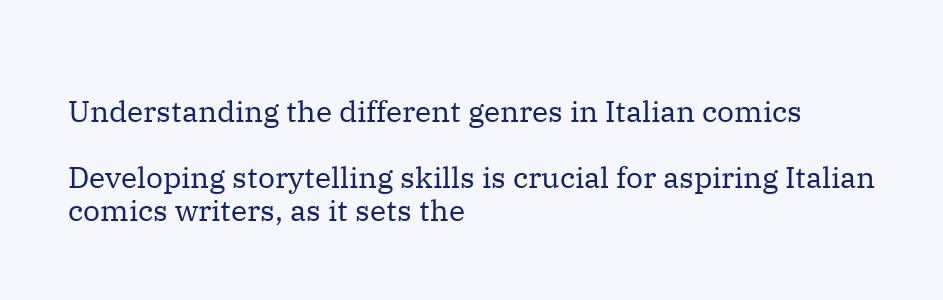Understanding the different genres in Italian comics

Developing storytelling skills is crucial for aspiring Italian comics writers, as it sets the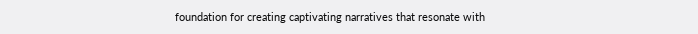foundation for creating captivating narratives that resonate with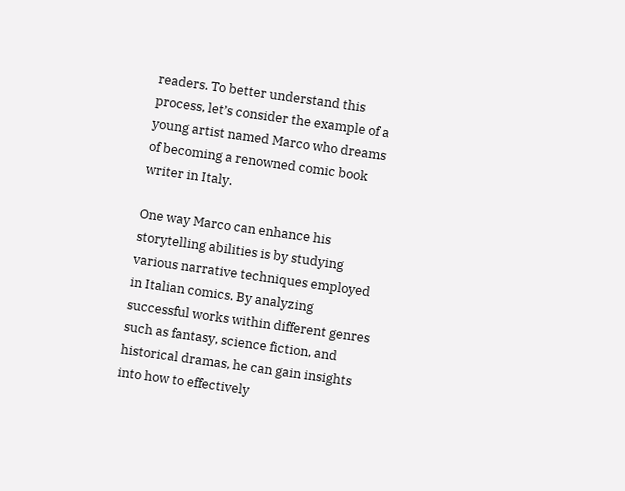readers. To better understand this process, let’s consider the example of a young artist named Marco who dreams of becoming a renowned comic book writer in Italy.

One way Marco can enhance his storytelling abilities is by studying various narrative techniques employed in Italian comics. By analyzing successful works within different genres such as fantasy, science fiction, and historical dramas, he can gain insights into how to effectively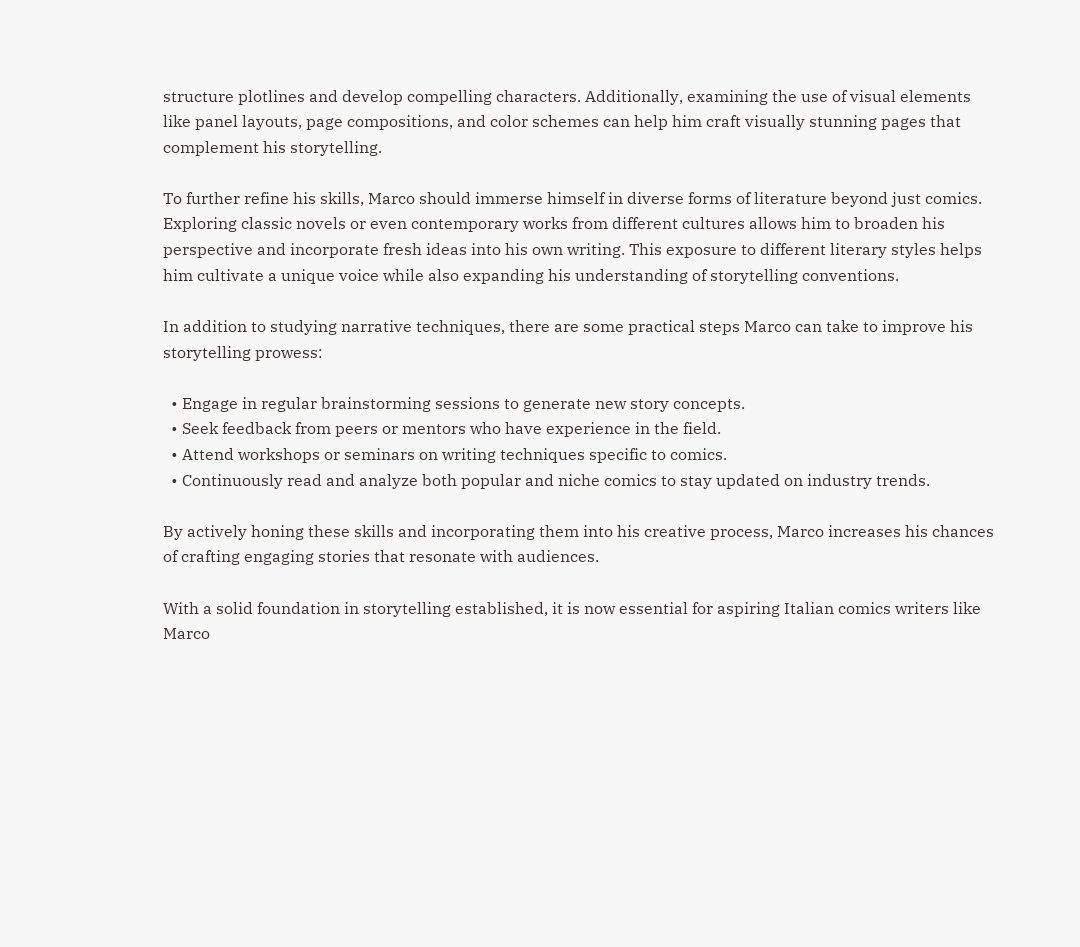structure plotlines and develop compelling characters. Additionally, examining the use of visual elements like panel layouts, page compositions, and color schemes can help him craft visually stunning pages that complement his storytelling.

To further refine his skills, Marco should immerse himself in diverse forms of literature beyond just comics. Exploring classic novels or even contemporary works from different cultures allows him to broaden his perspective and incorporate fresh ideas into his own writing. This exposure to different literary styles helps him cultivate a unique voice while also expanding his understanding of storytelling conventions.

In addition to studying narrative techniques, there are some practical steps Marco can take to improve his storytelling prowess:

  • Engage in regular brainstorming sessions to generate new story concepts.
  • Seek feedback from peers or mentors who have experience in the field.
  • Attend workshops or seminars on writing techniques specific to comics.
  • Continuously read and analyze both popular and niche comics to stay updated on industry trends.

By actively honing these skills and incorporating them into his creative process, Marco increases his chances of crafting engaging stories that resonate with audiences.

With a solid foundation in storytelling established, it is now essential for aspiring Italian comics writers like Marco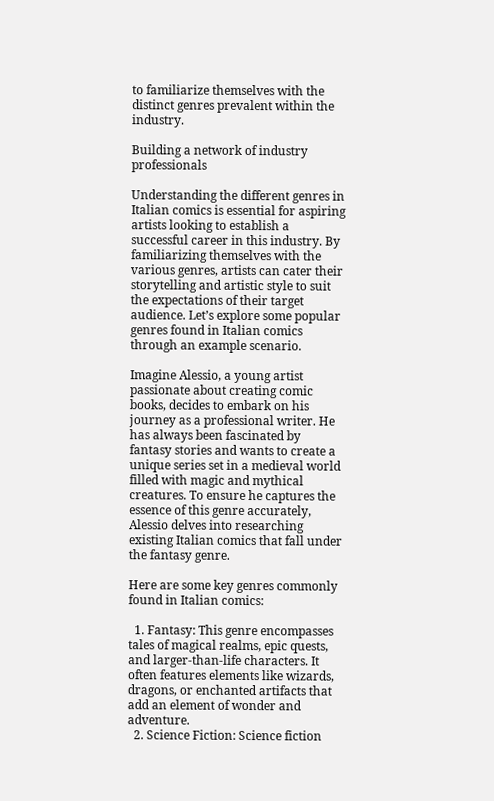to familiarize themselves with the distinct genres prevalent within the industry.

Building a network of industry professionals

Understanding the different genres in Italian comics is essential for aspiring artists looking to establish a successful career in this industry. By familiarizing themselves with the various genres, artists can cater their storytelling and artistic style to suit the expectations of their target audience. Let’s explore some popular genres found in Italian comics through an example scenario.

Imagine Alessio, a young artist passionate about creating comic books, decides to embark on his journey as a professional writer. He has always been fascinated by fantasy stories and wants to create a unique series set in a medieval world filled with magic and mythical creatures. To ensure he captures the essence of this genre accurately, Alessio delves into researching existing Italian comics that fall under the fantasy genre.

Here are some key genres commonly found in Italian comics:

  1. Fantasy: This genre encompasses tales of magical realms, epic quests, and larger-than-life characters. It often features elements like wizards, dragons, or enchanted artifacts that add an element of wonder and adventure.
  2. Science Fiction: Science fiction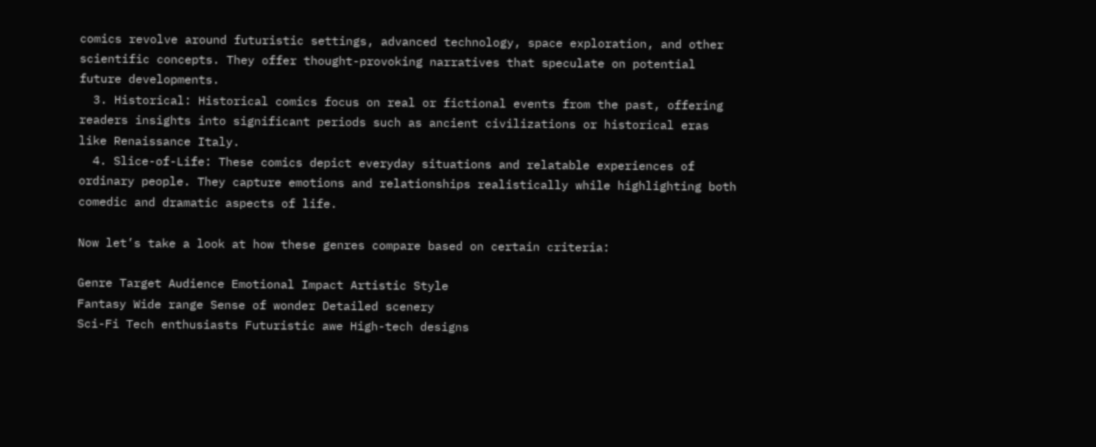comics revolve around futuristic settings, advanced technology, space exploration, and other scientific concepts. They offer thought-provoking narratives that speculate on potential future developments.
  3. Historical: Historical comics focus on real or fictional events from the past, offering readers insights into significant periods such as ancient civilizations or historical eras like Renaissance Italy.
  4. Slice-of-Life: These comics depict everyday situations and relatable experiences of ordinary people. They capture emotions and relationships realistically while highlighting both comedic and dramatic aspects of life.

Now let’s take a look at how these genres compare based on certain criteria:

Genre Target Audience Emotional Impact Artistic Style
Fantasy Wide range Sense of wonder Detailed scenery
Sci-Fi Tech enthusiasts Futuristic awe High-tech designs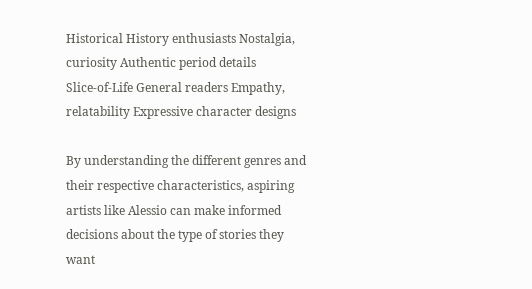Historical History enthusiasts Nostalgia, curiosity Authentic period details
Slice-of-Life General readers Empathy, relatability Expressive character designs

By understanding the different genres and their respective characteristics, aspiring artists like Alessio can make informed decisions about the type of stories they want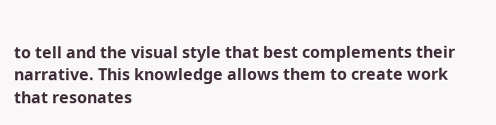to tell and the visual style that best complements their narrative. This knowledge allows them to create work that resonates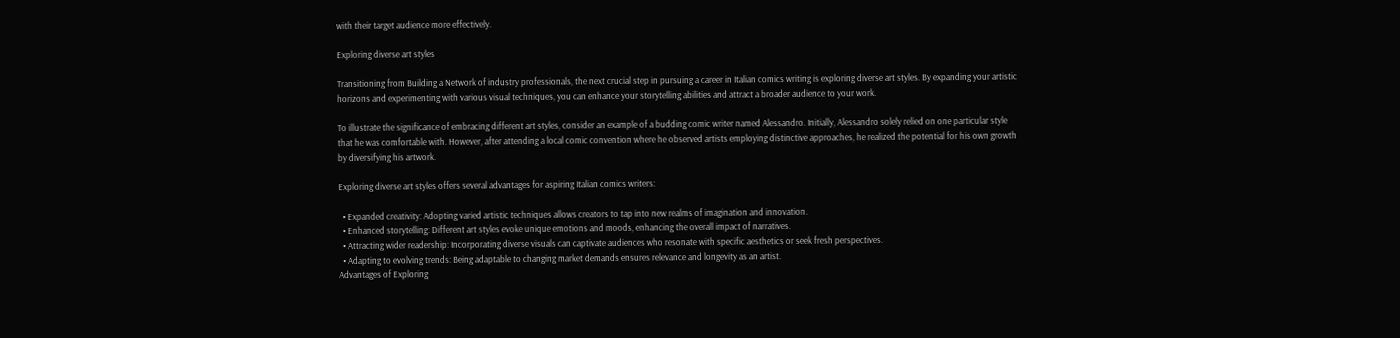with their target audience more effectively.

Exploring diverse art styles

Transitioning from Building a Network of industry professionals, the next crucial step in pursuing a career in Italian comics writing is exploring diverse art styles. By expanding your artistic horizons and experimenting with various visual techniques, you can enhance your storytelling abilities and attract a broader audience to your work.

To illustrate the significance of embracing different art styles, consider an example of a budding comic writer named Alessandro. Initially, Alessandro solely relied on one particular style that he was comfortable with. However, after attending a local comic convention where he observed artists employing distinctive approaches, he realized the potential for his own growth by diversifying his artwork.

Exploring diverse art styles offers several advantages for aspiring Italian comics writers:

  • Expanded creativity: Adopting varied artistic techniques allows creators to tap into new realms of imagination and innovation.
  • Enhanced storytelling: Different art styles evoke unique emotions and moods, enhancing the overall impact of narratives.
  • Attracting wider readership: Incorporating diverse visuals can captivate audiences who resonate with specific aesthetics or seek fresh perspectives.
  • Adapting to evolving trends: Being adaptable to changing market demands ensures relevance and longevity as an artist.
Advantages of Exploring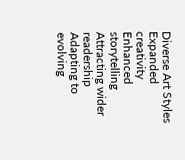Diverse Art Styles
Expanded creativity
Enhanced storytelling
Attracting wider readership
Adapting to evolving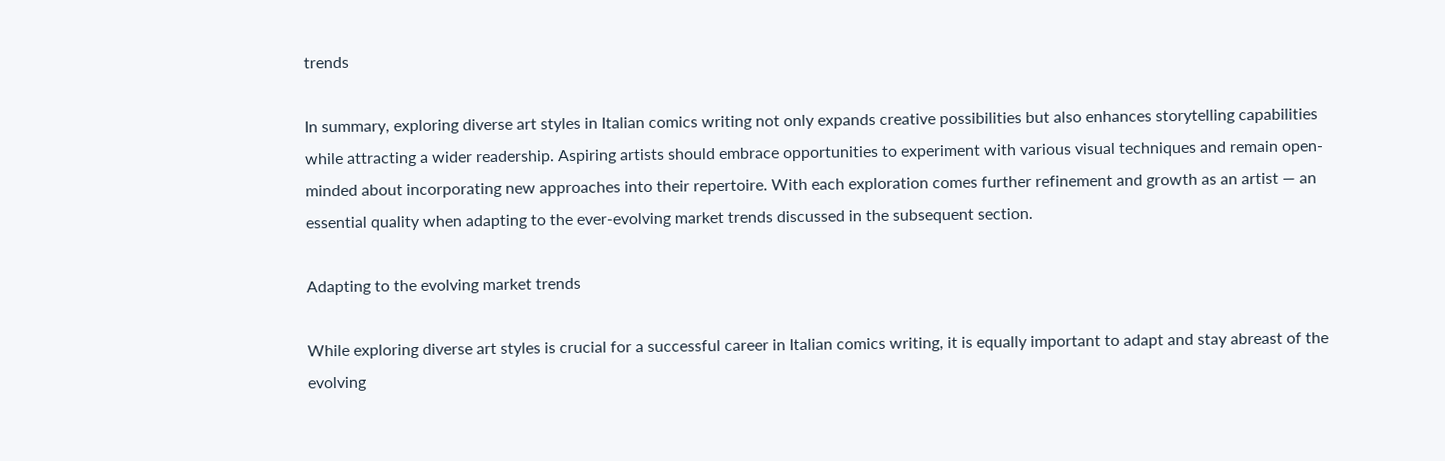trends

In summary, exploring diverse art styles in Italian comics writing not only expands creative possibilities but also enhances storytelling capabilities while attracting a wider readership. Aspiring artists should embrace opportunities to experiment with various visual techniques and remain open-minded about incorporating new approaches into their repertoire. With each exploration comes further refinement and growth as an artist — an essential quality when adapting to the ever-evolving market trends discussed in the subsequent section.

Adapting to the evolving market trends

While exploring diverse art styles is crucial for a successful career in Italian comics writing, it is equally important to adapt and stay abreast of the evolving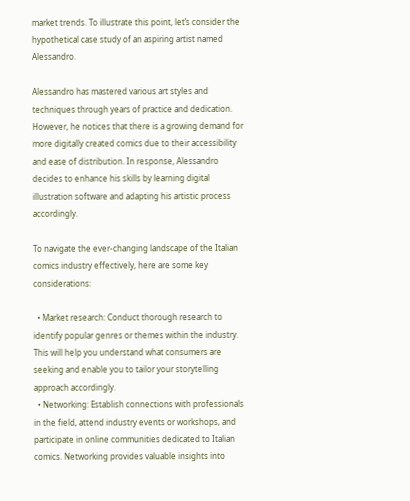market trends. To illustrate this point, let’s consider the hypothetical case study of an aspiring artist named Alessandro.

Alessandro has mastered various art styles and techniques through years of practice and dedication. However, he notices that there is a growing demand for more digitally created comics due to their accessibility and ease of distribution. In response, Alessandro decides to enhance his skills by learning digital illustration software and adapting his artistic process accordingly.

To navigate the ever-changing landscape of the Italian comics industry effectively, here are some key considerations:

  • Market research: Conduct thorough research to identify popular genres or themes within the industry. This will help you understand what consumers are seeking and enable you to tailor your storytelling approach accordingly.
  • Networking: Establish connections with professionals in the field, attend industry events or workshops, and participate in online communities dedicated to Italian comics. Networking provides valuable insights into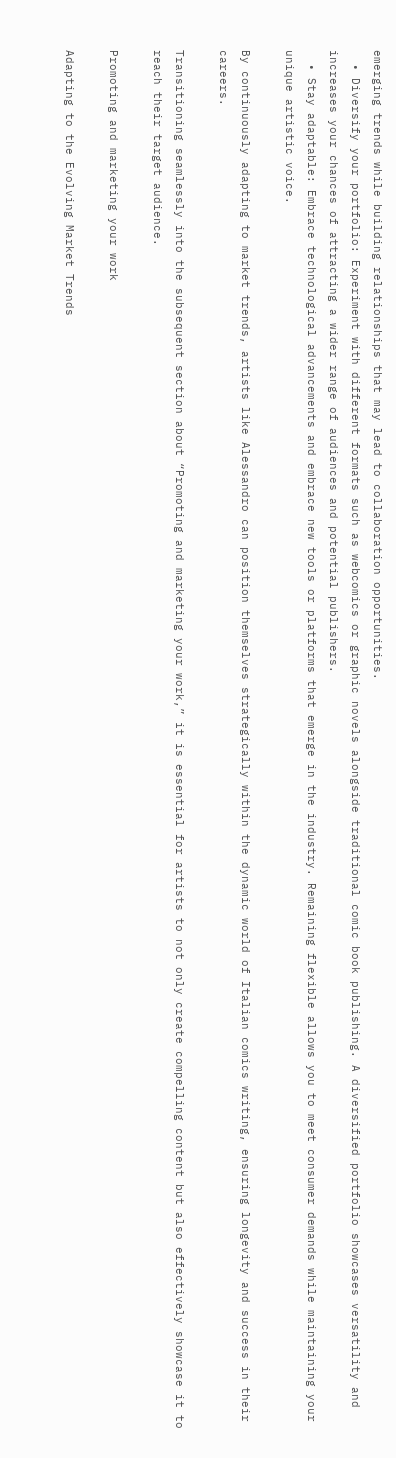emerging trends while building relationships that may lead to collaboration opportunities.
  • Diversify your portfolio: Experiment with different formats such as webcomics or graphic novels alongside traditional comic book publishing. A diversified portfolio showcases versatility and increases your chances of attracting a wider range of audiences and potential publishers.
  • Stay adaptable: Embrace technological advancements and embrace new tools or platforms that emerge in the industry. Remaining flexible allows you to meet consumer demands while maintaining your unique artistic voice.

By continuously adapting to market trends, artists like Alessandro can position themselves strategically within the dynamic world of Italian comics writing, ensuring longevity and success in their careers.

Transitioning seamlessly into the subsequent section about “Promoting and marketing your work,” it is essential for artists to not only create compelling content but also effectively showcase it to reach their target audience.

Promoting and marketing your work

Adapting to the Evolving Market Trends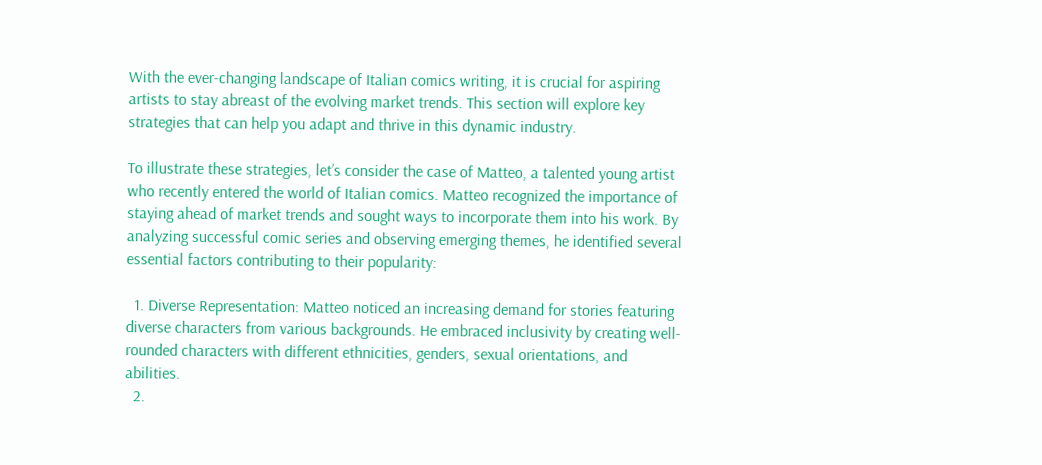With the ever-changing landscape of Italian comics writing, it is crucial for aspiring artists to stay abreast of the evolving market trends. This section will explore key strategies that can help you adapt and thrive in this dynamic industry.

To illustrate these strategies, let’s consider the case of Matteo, a talented young artist who recently entered the world of Italian comics. Matteo recognized the importance of staying ahead of market trends and sought ways to incorporate them into his work. By analyzing successful comic series and observing emerging themes, he identified several essential factors contributing to their popularity:

  1. Diverse Representation: Matteo noticed an increasing demand for stories featuring diverse characters from various backgrounds. He embraced inclusivity by creating well-rounded characters with different ethnicities, genders, sexual orientations, and abilities.
  2.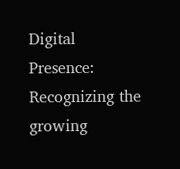Digital Presence: Recognizing the growing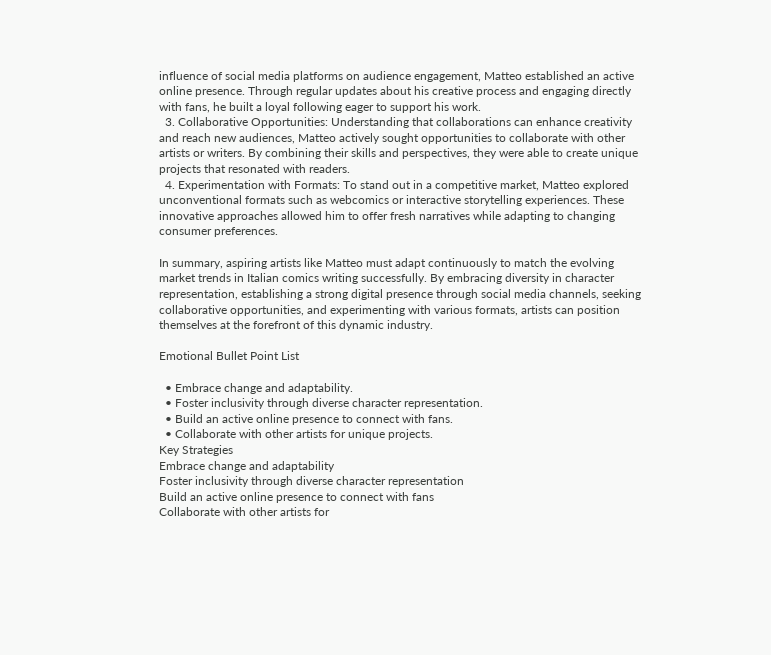influence of social media platforms on audience engagement, Matteo established an active online presence. Through regular updates about his creative process and engaging directly with fans, he built a loyal following eager to support his work.
  3. Collaborative Opportunities: Understanding that collaborations can enhance creativity and reach new audiences, Matteo actively sought opportunities to collaborate with other artists or writers. By combining their skills and perspectives, they were able to create unique projects that resonated with readers.
  4. Experimentation with Formats: To stand out in a competitive market, Matteo explored unconventional formats such as webcomics or interactive storytelling experiences. These innovative approaches allowed him to offer fresh narratives while adapting to changing consumer preferences.

In summary, aspiring artists like Matteo must adapt continuously to match the evolving market trends in Italian comics writing successfully. By embracing diversity in character representation, establishing a strong digital presence through social media channels, seeking collaborative opportunities, and experimenting with various formats, artists can position themselves at the forefront of this dynamic industry.

Emotional Bullet Point List

  • Embrace change and adaptability.
  • Foster inclusivity through diverse character representation.
  • Build an active online presence to connect with fans.
  • Collaborate with other artists for unique projects.
Key Strategies
Embrace change and adaptability
Foster inclusivity through diverse character representation
Build an active online presence to connect with fans
Collaborate with other artists for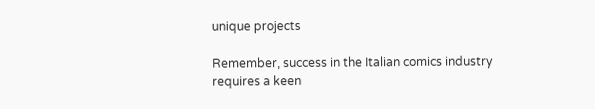unique projects

Remember, success in the Italian comics industry requires a keen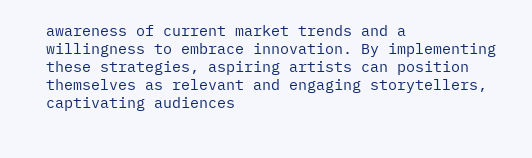awareness of current market trends and a willingness to embrace innovation. By implementing these strategies, aspiring artists can position themselves as relevant and engaging storytellers, captivating audiences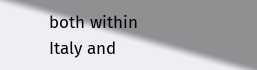both within Italy and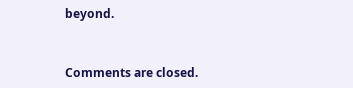beyond.


Comments are closed.